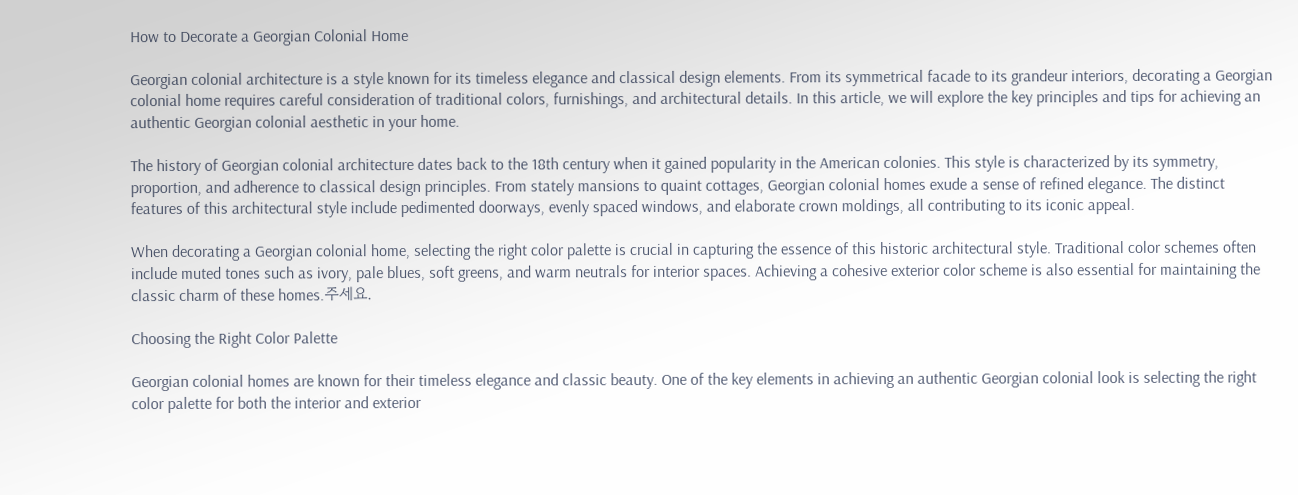How to Decorate a Georgian Colonial Home

Georgian colonial architecture is a style known for its timeless elegance and classical design elements. From its symmetrical facade to its grandeur interiors, decorating a Georgian colonial home requires careful consideration of traditional colors, furnishings, and architectural details. In this article, we will explore the key principles and tips for achieving an authentic Georgian colonial aesthetic in your home.

The history of Georgian colonial architecture dates back to the 18th century when it gained popularity in the American colonies. This style is characterized by its symmetry, proportion, and adherence to classical design principles. From stately mansions to quaint cottages, Georgian colonial homes exude a sense of refined elegance. The distinct features of this architectural style include pedimented doorways, evenly spaced windows, and elaborate crown moldings, all contributing to its iconic appeal.

When decorating a Georgian colonial home, selecting the right color palette is crucial in capturing the essence of this historic architectural style. Traditional color schemes often include muted tones such as ivory, pale blues, soft greens, and warm neutrals for interior spaces. Achieving a cohesive exterior color scheme is also essential for maintaining the classic charm of these homes.주세요.

Choosing the Right Color Palette

Georgian colonial homes are known for their timeless elegance and classic beauty. One of the key elements in achieving an authentic Georgian colonial look is selecting the right color palette for both the interior and exterior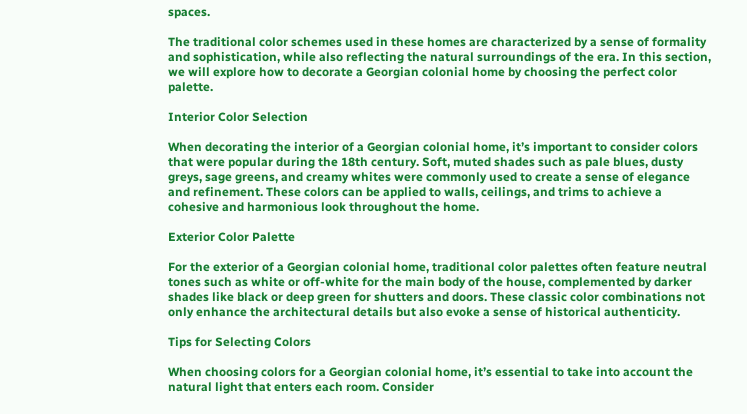spaces.

The traditional color schemes used in these homes are characterized by a sense of formality and sophistication, while also reflecting the natural surroundings of the era. In this section, we will explore how to decorate a Georgian colonial home by choosing the perfect color palette.

Interior Color Selection

When decorating the interior of a Georgian colonial home, it’s important to consider colors that were popular during the 18th century. Soft, muted shades such as pale blues, dusty greys, sage greens, and creamy whites were commonly used to create a sense of elegance and refinement. These colors can be applied to walls, ceilings, and trims to achieve a cohesive and harmonious look throughout the home.

Exterior Color Palette

For the exterior of a Georgian colonial home, traditional color palettes often feature neutral tones such as white or off-white for the main body of the house, complemented by darker shades like black or deep green for shutters and doors. These classic color combinations not only enhance the architectural details but also evoke a sense of historical authenticity.

Tips for Selecting Colors

When choosing colors for a Georgian colonial home, it’s essential to take into account the natural light that enters each room. Consider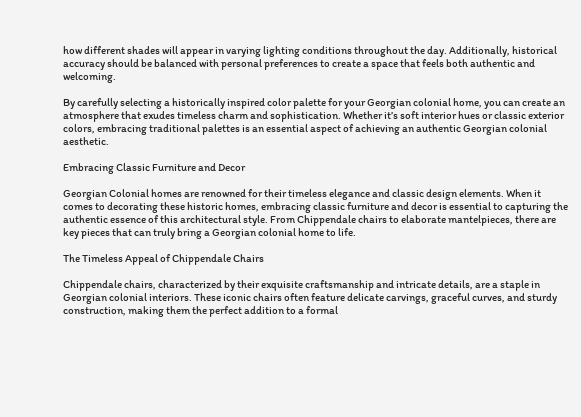how different shades will appear in varying lighting conditions throughout the day. Additionally, historical accuracy should be balanced with personal preferences to create a space that feels both authentic and welcoming.

By carefully selecting a historically inspired color palette for your Georgian colonial home, you can create an atmosphere that exudes timeless charm and sophistication. Whether it’s soft interior hues or classic exterior colors, embracing traditional palettes is an essential aspect of achieving an authentic Georgian colonial aesthetic.

Embracing Classic Furniture and Decor

Georgian Colonial homes are renowned for their timeless elegance and classic design elements. When it comes to decorating these historic homes, embracing classic furniture and decor is essential to capturing the authentic essence of this architectural style. From Chippendale chairs to elaborate mantelpieces, there are key pieces that can truly bring a Georgian colonial home to life.

The Timeless Appeal of Chippendale Chairs

Chippendale chairs, characterized by their exquisite craftsmanship and intricate details, are a staple in Georgian colonial interiors. These iconic chairs often feature delicate carvings, graceful curves, and sturdy construction, making them the perfect addition to a formal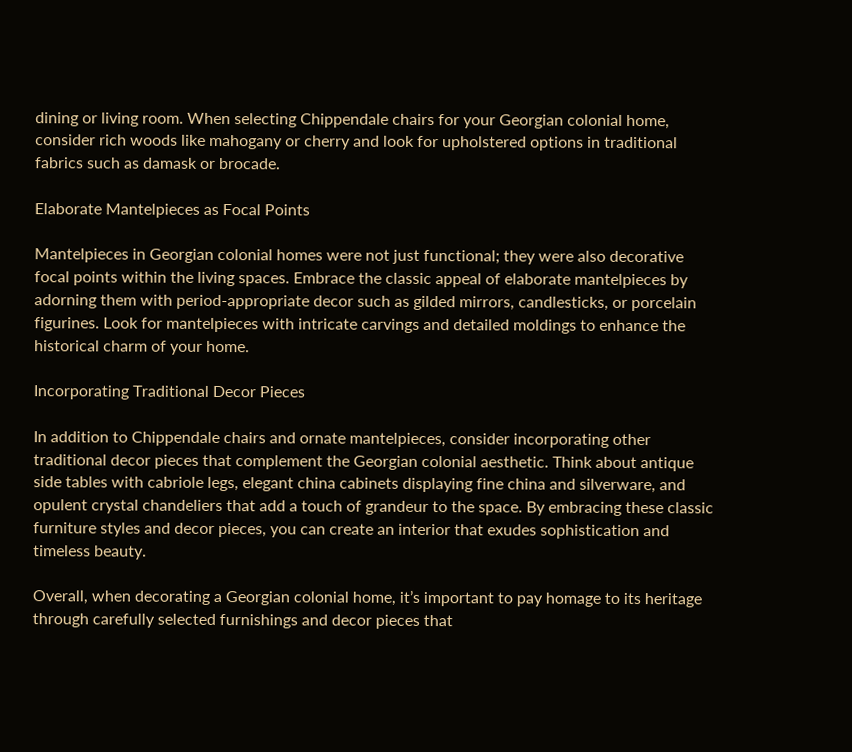dining or living room. When selecting Chippendale chairs for your Georgian colonial home, consider rich woods like mahogany or cherry and look for upholstered options in traditional fabrics such as damask or brocade.

Elaborate Mantelpieces as Focal Points

Mantelpieces in Georgian colonial homes were not just functional; they were also decorative focal points within the living spaces. Embrace the classic appeal of elaborate mantelpieces by adorning them with period-appropriate decor such as gilded mirrors, candlesticks, or porcelain figurines. Look for mantelpieces with intricate carvings and detailed moldings to enhance the historical charm of your home.

Incorporating Traditional Decor Pieces

In addition to Chippendale chairs and ornate mantelpieces, consider incorporating other traditional decor pieces that complement the Georgian colonial aesthetic. Think about antique side tables with cabriole legs, elegant china cabinets displaying fine china and silverware, and opulent crystal chandeliers that add a touch of grandeur to the space. By embracing these classic furniture styles and decor pieces, you can create an interior that exudes sophistication and timeless beauty.

Overall, when decorating a Georgian colonial home, it’s important to pay homage to its heritage through carefully selected furnishings and decor pieces that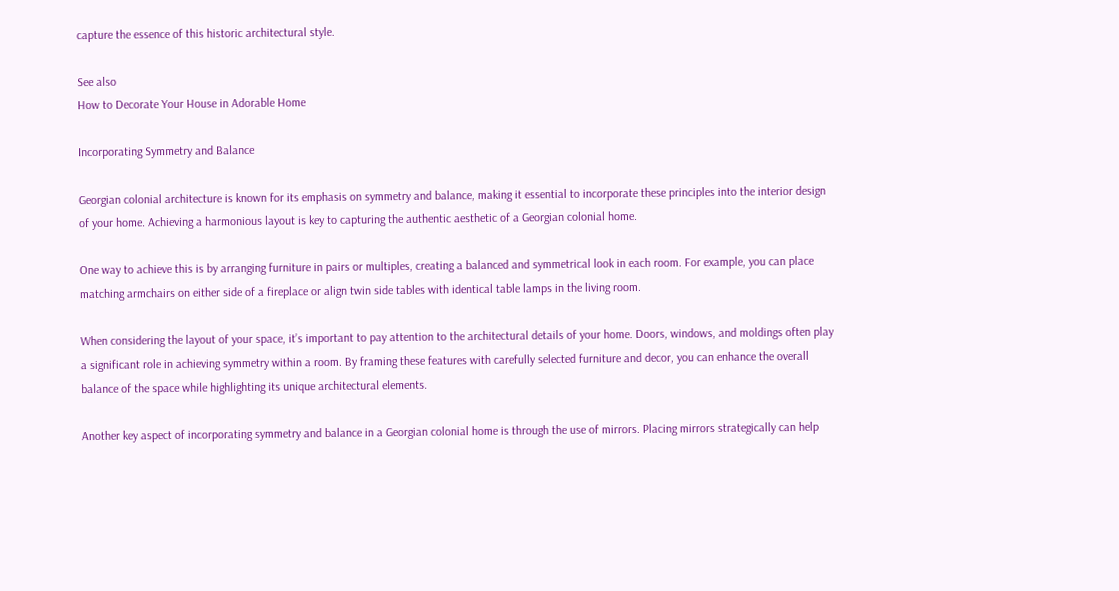capture the essence of this historic architectural style.

See also
How to Decorate Your House in Adorable Home

Incorporating Symmetry and Balance

Georgian colonial architecture is known for its emphasis on symmetry and balance, making it essential to incorporate these principles into the interior design of your home. Achieving a harmonious layout is key to capturing the authentic aesthetic of a Georgian colonial home.

One way to achieve this is by arranging furniture in pairs or multiples, creating a balanced and symmetrical look in each room. For example, you can place matching armchairs on either side of a fireplace or align twin side tables with identical table lamps in the living room.

When considering the layout of your space, it’s important to pay attention to the architectural details of your home. Doors, windows, and moldings often play a significant role in achieving symmetry within a room. By framing these features with carefully selected furniture and decor, you can enhance the overall balance of the space while highlighting its unique architectural elements.

Another key aspect of incorporating symmetry and balance in a Georgian colonial home is through the use of mirrors. Placing mirrors strategically can help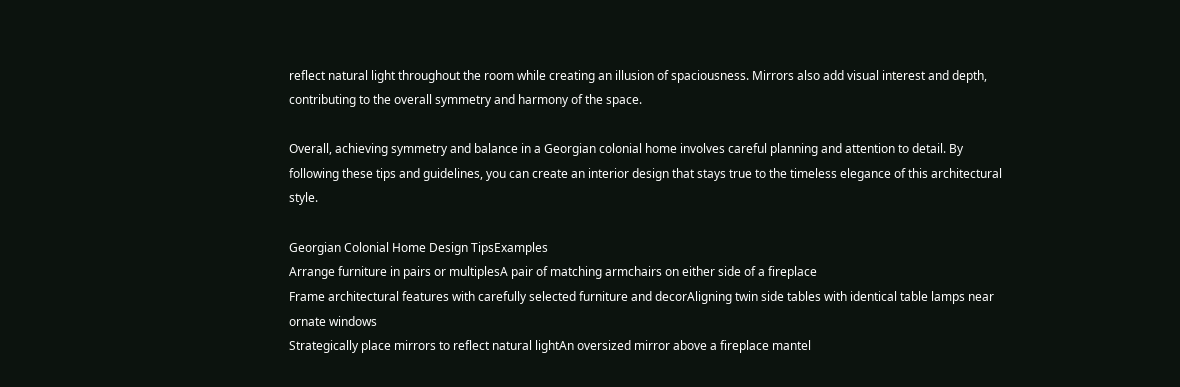reflect natural light throughout the room while creating an illusion of spaciousness. Mirrors also add visual interest and depth, contributing to the overall symmetry and harmony of the space.

Overall, achieving symmetry and balance in a Georgian colonial home involves careful planning and attention to detail. By following these tips and guidelines, you can create an interior design that stays true to the timeless elegance of this architectural style.

Georgian Colonial Home Design TipsExamples
Arrange furniture in pairs or multiplesA pair of matching armchairs on either side of a fireplace
Frame architectural features with carefully selected furniture and decorAligning twin side tables with identical table lamps near ornate windows
Strategically place mirrors to reflect natural lightAn oversized mirror above a fireplace mantel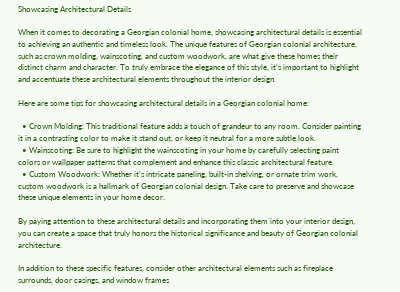Showcasing Architectural Details

When it comes to decorating a Georgian colonial home, showcasing architectural details is essential to achieving an authentic and timeless look. The unique features of Georgian colonial architecture, such as crown molding, wainscoting, and custom woodwork, are what give these homes their distinct charm and character. To truly embrace the elegance of this style, it’s important to highlight and accentuate these architectural elements throughout the interior design.

Here are some tips for showcasing architectural details in a Georgian colonial home:

  • Crown Molding: This traditional feature adds a touch of grandeur to any room. Consider painting it in a contrasting color to make it stand out, or keep it neutral for a more subtle look.
  • Wainscoting: Be sure to highlight the wainscoting in your home by carefully selecting paint colors or wallpaper patterns that complement and enhance this classic architectural feature.
  • Custom Woodwork: Whether it’s intricate paneling, built-in shelving, or ornate trim work, custom woodwork is a hallmark of Georgian colonial design. Take care to preserve and showcase these unique elements in your home decor.

By paying attention to these architectural details and incorporating them into your interior design, you can create a space that truly honors the historical significance and beauty of Georgian colonial architecture.

In addition to these specific features, consider other architectural elements such as fireplace surrounds, door casings, and window frames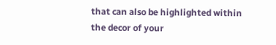that can also be highlighted within the decor of your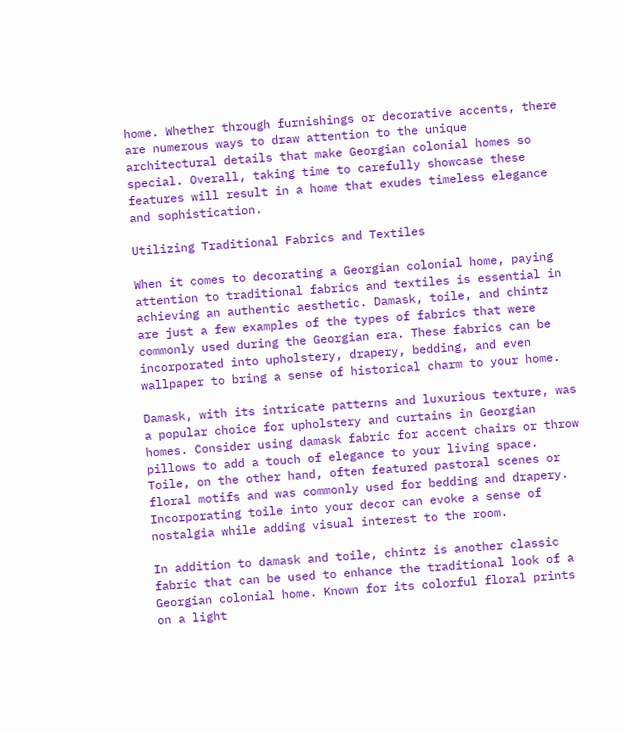home. Whether through furnishings or decorative accents, there are numerous ways to draw attention to the unique architectural details that make Georgian colonial homes so special. Overall, taking time to carefully showcase these features will result in a home that exudes timeless elegance and sophistication.

Utilizing Traditional Fabrics and Textiles

When it comes to decorating a Georgian colonial home, paying attention to traditional fabrics and textiles is essential in achieving an authentic aesthetic. Damask, toile, and chintz are just a few examples of the types of fabrics that were commonly used during the Georgian era. These fabrics can be incorporated into upholstery, drapery, bedding, and even wallpaper to bring a sense of historical charm to your home.

Damask, with its intricate patterns and luxurious texture, was a popular choice for upholstery and curtains in Georgian homes. Consider using damask fabric for accent chairs or throw pillows to add a touch of elegance to your living space. Toile, on the other hand, often featured pastoral scenes or floral motifs and was commonly used for bedding and drapery. Incorporating toile into your decor can evoke a sense of nostalgia while adding visual interest to the room.

In addition to damask and toile, chintz is another classic fabric that can be used to enhance the traditional look of a Georgian colonial home. Known for its colorful floral prints on a light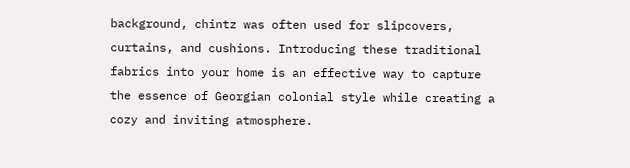background, chintz was often used for slipcovers, curtains, and cushions. Introducing these traditional fabrics into your home is an effective way to capture the essence of Georgian colonial style while creating a cozy and inviting atmosphere.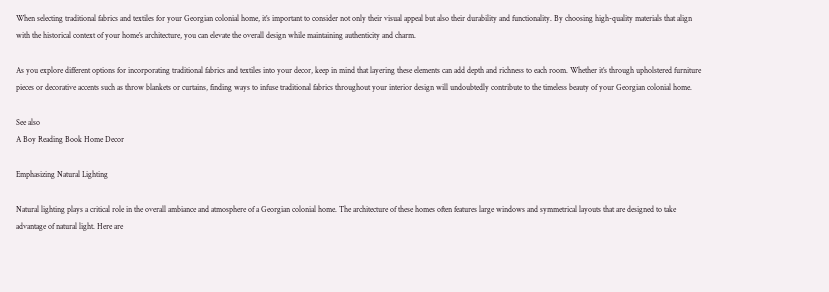When selecting traditional fabrics and textiles for your Georgian colonial home, it’s important to consider not only their visual appeal but also their durability and functionality. By choosing high-quality materials that align with the historical context of your home’s architecture, you can elevate the overall design while maintaining authenticity and charm.

As you explore different options for incorporating traditional fabrics and textiles into your decor, keep in mind that layering these elements can add depth and richness to each room. Whether it’s through upholstered furniture pieces or decorative accents such as throw blankets or curtains, finding ways to infuse traditional fabrics throughout your interior design will undoubtedly contribute to the timeless beauty of your Georgian colonial home.

See also
A Boy Reading Book Home Decor

Emphasizing Natural Lighting

Natural lighting plays a critical role in the overall ambiance and atmosphere of a Georgian colonial home. The architecture of these homes often features large windows and symmetrical layouts that are designed to take advantage of natural light. Here are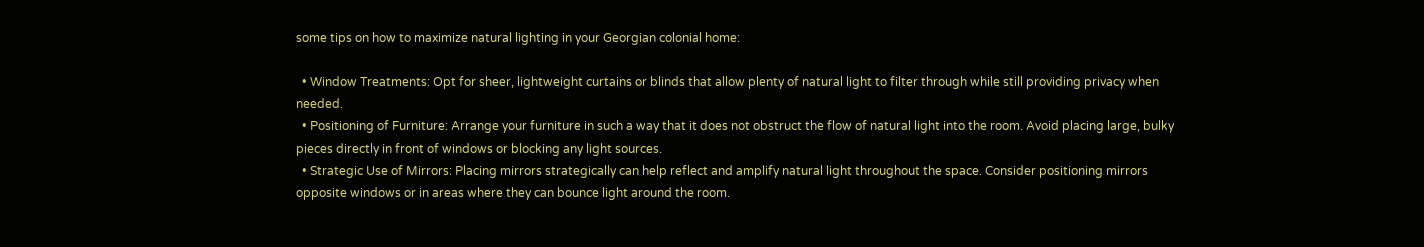some tips on how to maximize natural lighting in your Georgian colonial home:

  • Window Treatments: Opt for sheer, lightweight curtains or blinds that allow plenty of natural light to filter through while still providing privacy when needed.
  • Positioning of Furniture: Arrange your furniture in such a way that it does not obstruct the flow of natural light into the room. Avoid placing large, bulky pieces directly in front of windows or blocking any light sources.
  • Strategic Use of Mirrors: Placing mirrors strategically can help reflect and amplify natural light throughout the space. Consider positioning mirrors opposite windows or in areas where they can bounce light around the room.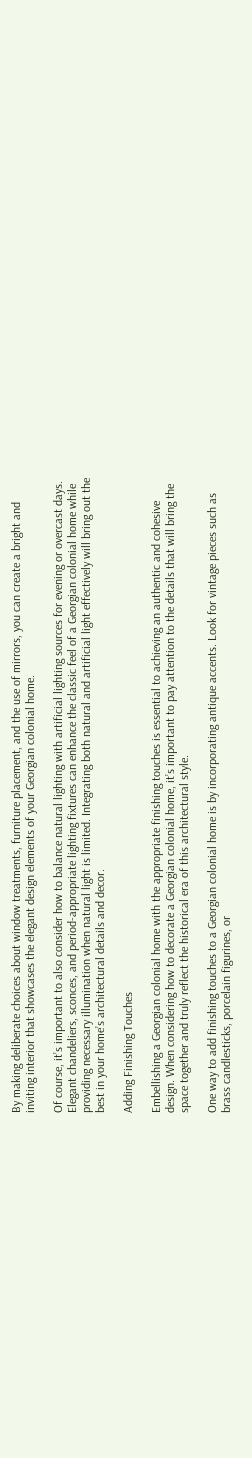By making deliberate choices about window treatments, furniture placement, and the use of mirrors, you can create a bright and inviting interior that showcases the elegant design elements of your Georgian colonial home.

Of course, it’s important to also consider how to balance natural lighting with artificial lighting sources for evening or overcast days. Elegant chandeliers, sconces, and period-appropriate lighting fixtures can enhance the classic feel of a Georgian colonial home while providing necessary illumination when natural light is limited. Integrating both natural and artificial light effectively will bring out the best in your home’s architectural details and decor.

Adding Finishing Touches

Embellishing a Georgian colonial home with the appropriate finishing touches is essential to achieving an authentic and cohesive design. When considering how to decorate a Georgian colonial home, it’s important to pay attention to the details that will bring the space together and truly reflect the historical era of this architectural style.

One way to add finishing touches to a Georgian colonial home is by incorporating antique accents. Look for vintage pieces such as brass candlesticks, porcelain figurines, or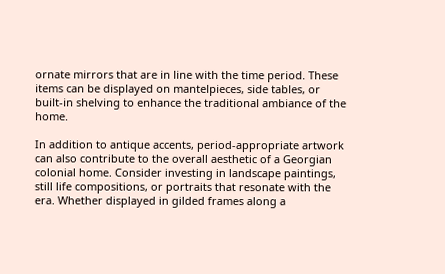ornate mirrors that are in line with the time period. These items can be displayed on mantelpieces, side tables, or built-in shelving to enhance the traditional ambiance of the home.

In addition to antique accents, period-appropriate artwork can also contribute to the overall aesthetic of a Georgian colonial home. Consider investing in landscape paintings, still life compositions, or portraits that resonate with the era. Whether displayed in gilded frames along a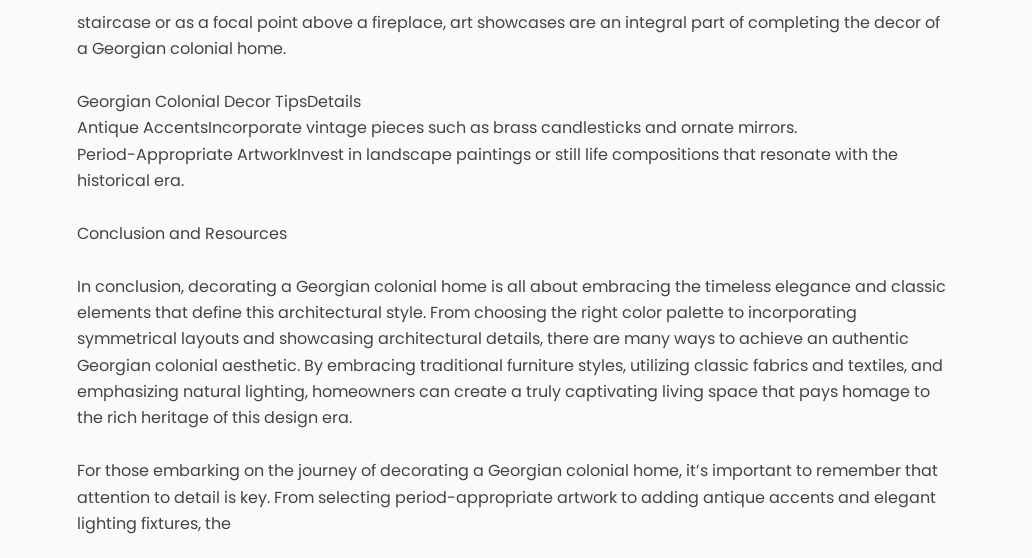staircase or as a focal point above a fireplace, art showcases are an integral part of completing the decor of a Georgian colonial home.

Georgian Colonial Decor TipsDetails
Antique AccentsIncorporate vintage pieces such as brass candlesticks and ornate mirrors.
Period-Appropriate ArtworkInvest in landscape paintings or still life compositions that resonate with the historical era.

Conclusion and Resources

In conclusion, decorating a Georgian colonial home is all about embracing the timeless elegance and classic elements that define this architectural style. From choosing the right color palette to incorporating symmetrical layouts and showcasing architectural details, there are many ways to achieve an authentic Georgian colonial aesthetic. By embracing traditional furniture styles, utilizing classic fabrics and textiles, and emphasizing natural lighting, homeowners can create a truly captivating living space that pays homage to the rich heritage of this design era.

For those embarking on the journey of decorating a Georgian colonial home, it’s important to remember that attention to detail is key. From selecting period-appropriate artwork to adding antique accents and elegant lighting fixtures, the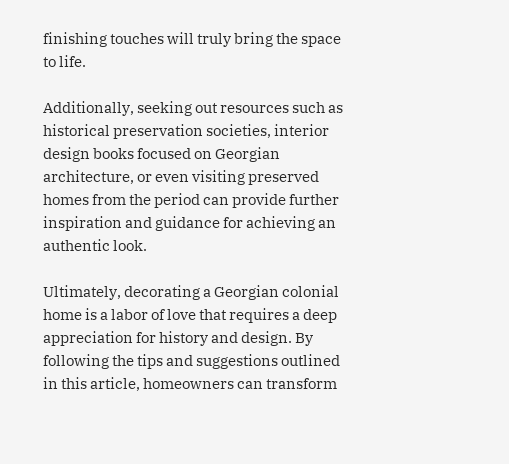finishing touches will truly bring the space to life.

Additionally, seeking out resources such as historical preservation societies, interior design books focused on Georgian architecture, or even visiting preserved homes from the period can provide further inspiration and guidance for achieving an authentic look.

Ultimately, decorating a Georgian colonial home is a labor of love that requires a deep appreciation for history and design. By following the tips and suggestions outlined in this article, homeowners can transform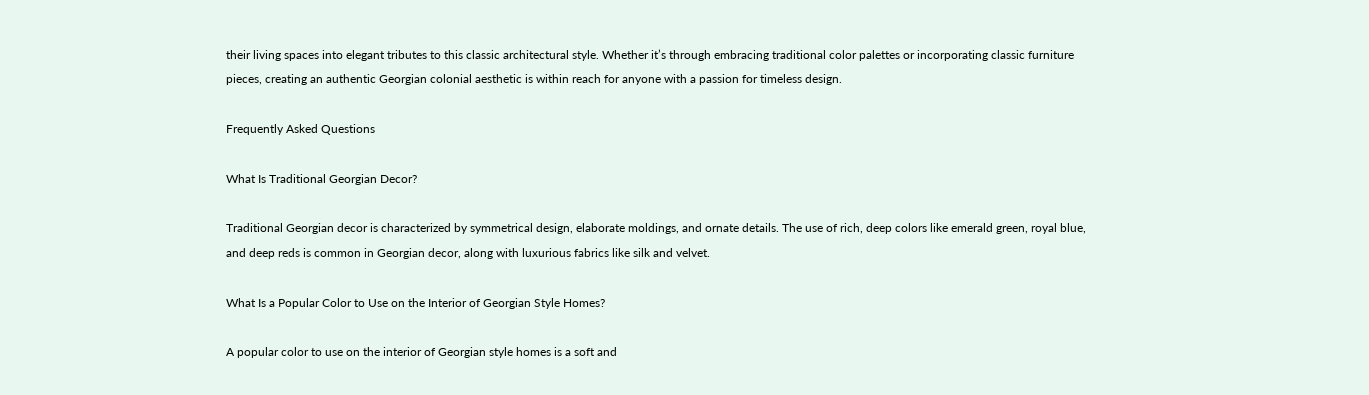their living spaces into elegant tributes to this classic architectural style. Whether it’s through embracing traditional color palettes or incorporating classic furniture pieces, creating an authentic Georgian colonial aesthetic is within reach for anyone with a passion for timeless design.

Frequently Asked Questions

What Is Traditional Georgian Decor?

Traditional Georgian decor is characterized by symmetrical design, elaborate moldings, and ornate details. The use of rich, deep colors like emerald green, royal blue, and deep reds is common in Georgian decor, along with luxurious fabrics like silk and velvet.

What Is a Popular Color to Use on the Interior of Georgian Style Homes?

A popular color to use on the interior of Georgian style homes is a soft and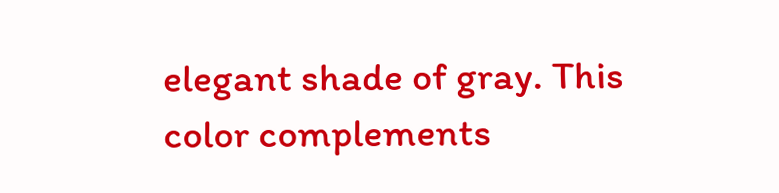elegant shade of gray. This color complements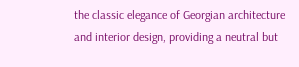the classic elegance of Georgian architecture and interior design, providing a neutral but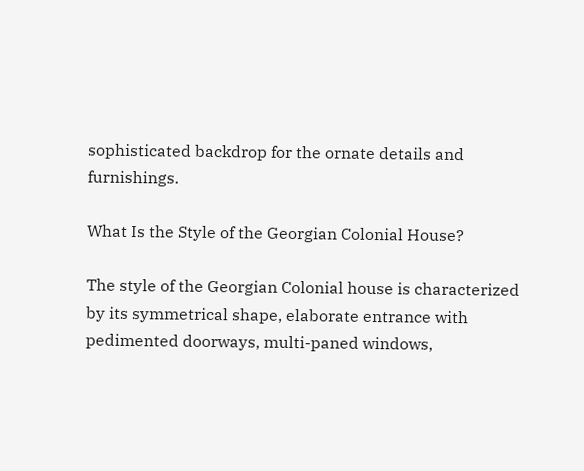sophisticated backdrop for the ornate details and furnishings.

What Is the Style of the Georgian Colonial House?

The style of the Georgian Colonial house is characterized by its symmetrical shape, elaborate entrance with pedimented doorways, multi-paned windows,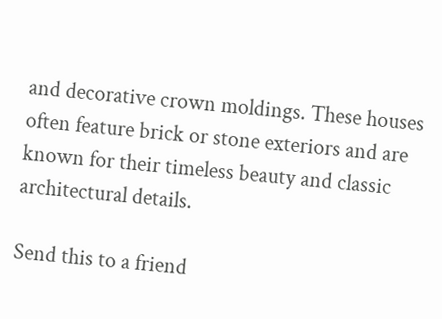and decorative crown moldings. These houses often feature brick or stone exteriors and are known for their timeless beauty and classic architectural details.

Send this to a friend